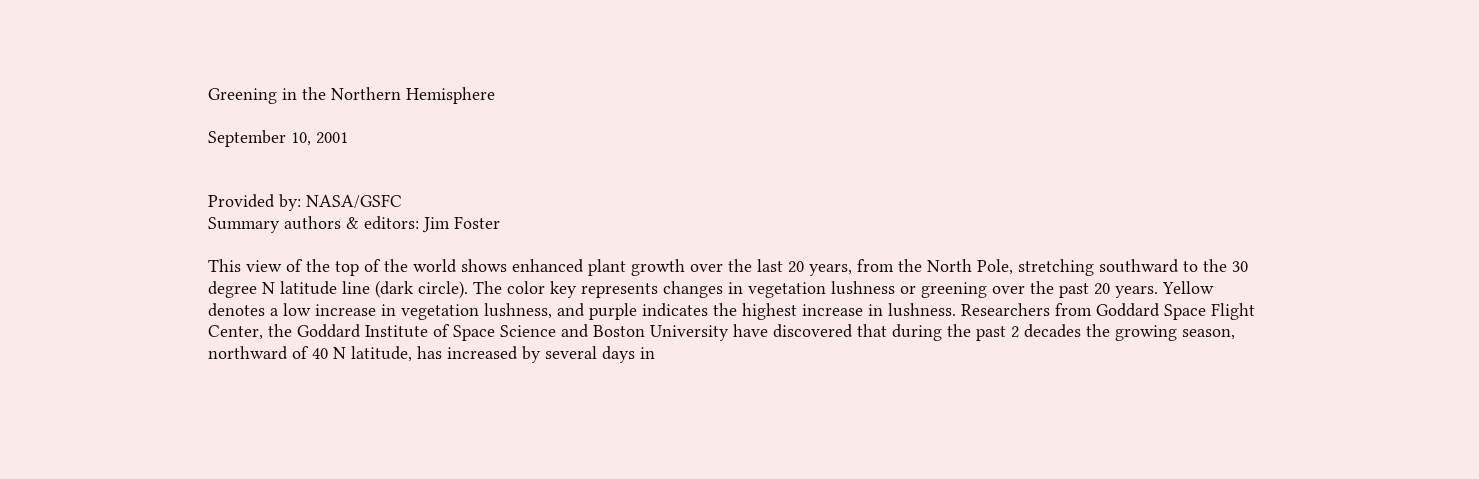Greening in the Northern Hemisphere

September 10, 2001


Provided by: NASA/GSFC
Summary authors & editors: Jim Foster

This view of the top of the world shows enhanced plant growth over the last 20 years, from the North Pole, stretching southward to the 30 degree N latitude line (dark circle). The color key represents changes in vegetation lushness or greening over the past 20 years. Yellow denotes a low increase in vegetation lushness, and purple indicates the highest increase in lushness. Researchers from Goddard Space Flight Center, the Goddard Institute of Space Science and Boston University have discovered that during the past 2 decades the growing season, northward of 40 N latitude, has increased by several days in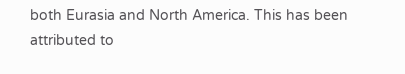both Eurasia and North America. This has been attributed to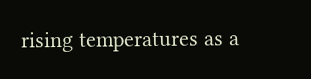rising temperatures as a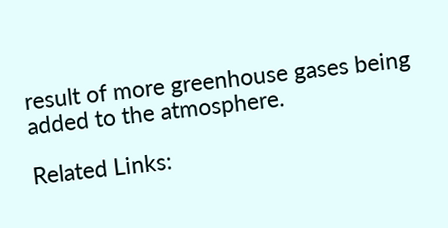result of more greenhouse gases being added to the atmosphere.

Related Links: